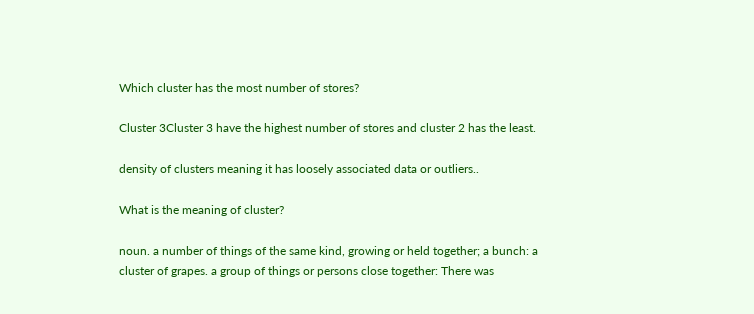Which cluster has the most number of stores?

Cluster 3Cluster 3 have the highest number of stores and cluster 2 has the least.

density of clusters meaning it has loosely associated data or outliers..

What is the meaning of cluster?

noun. a number of things of the same kind, growing or held together; a bunch: a cluster of grapes. a group of things or persons close together: There was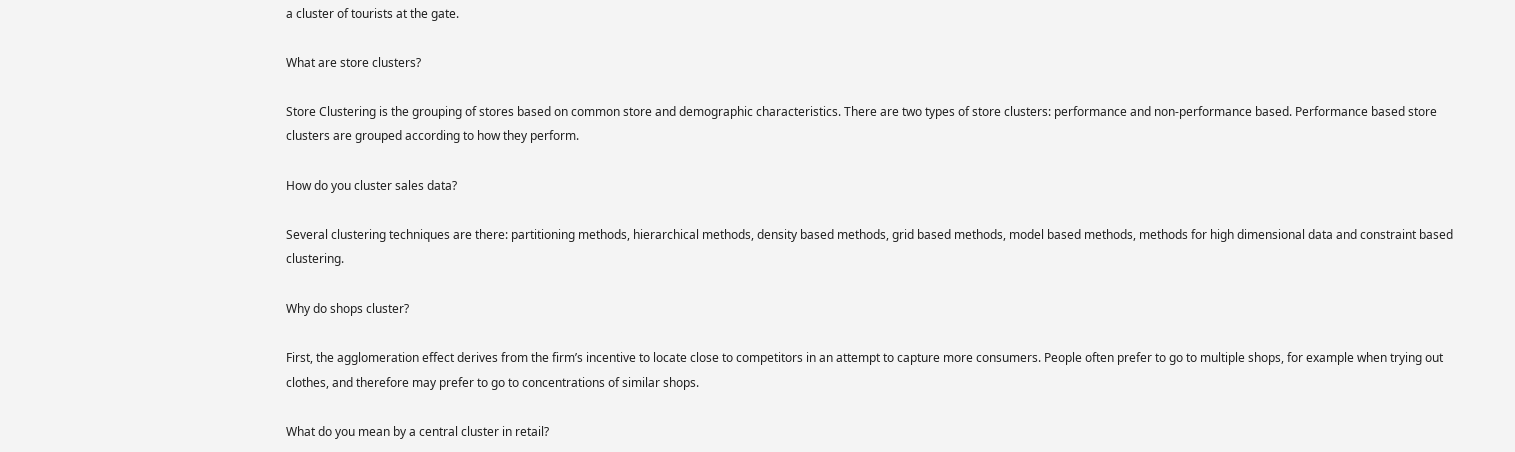a cluster of tourists at the gate.

What are store clusters?

Store Clustering is the grouping of stores based on common store and demographic characteristics. There are two types of store clusters: performance and non-performance based. Performance based store clusters are grouped according to how they perform.

How do you cluster sales data?

Several clustering techniques are there: partitioning methods, hierarchical methods, density based methods, grid based methods, model based methods, methods for high dimensional data and constraint based clustering.

Why do shops cluster?

First, the agglomeration effect derives from the firm’s incentive to locate close to competitors in an attempt to capture more consumers. People often prefer to go to multiple shops, for example when trying out clothes, and therefore may prefer to go to concentrations of similar shops.

What do you mean by a central cluster in retail?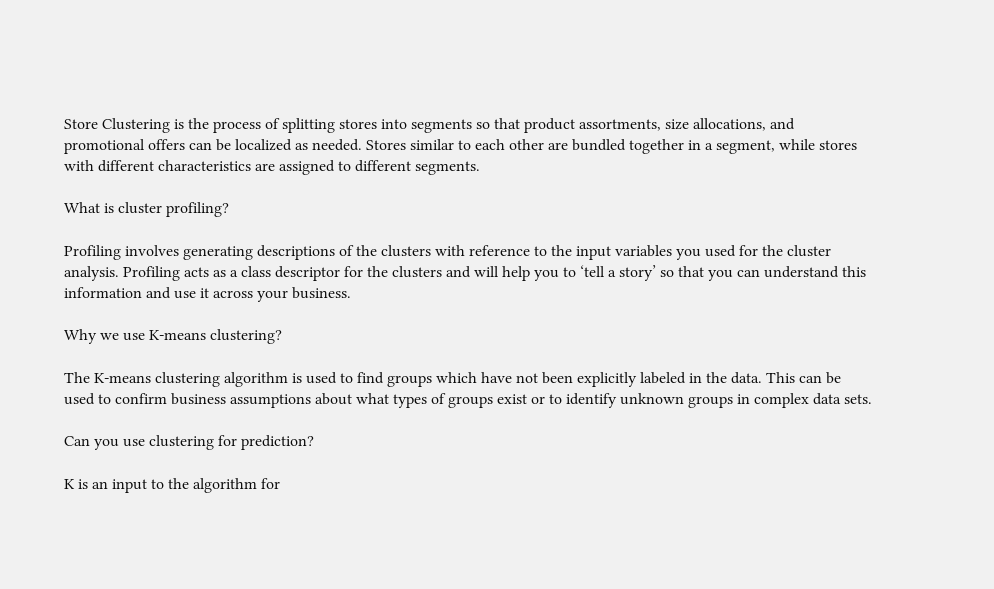Store Clustering is the process of splitting stores into segments so that product assortments, size allocations, and promotional offers can be localized as needed. Stores similar to each other are bundled together in a segment, while stores with different characteristics are assigned to different segments.

What is cluster profiling?

Profiling involves generating descriptions of the clusters with reference to the input variables you used for the cluster analysis. Profiling acts as a class descriptor for the clusters and will help you to ‘tell a story’ so that you can understand this information and use it across your business.

Why we use K-means clustering?

The K-means clustering algorithm is used to find groups which have not been explicitly labeled in the data. This can be used to confirm business assumptions about what types of groups exist or to identify unknown groups in complex data sets.

Can you use clustering for prediction?

K is an input to the algorithm for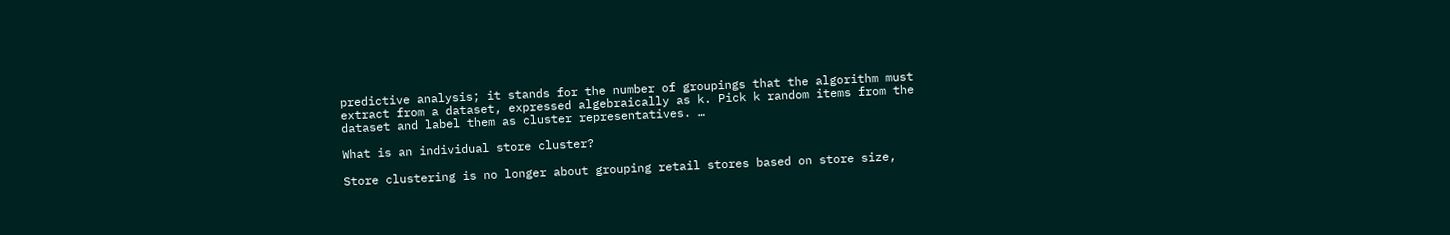predictive analysis; it stands for the number of groupings that the algorithm must extract from a dataset, expressed algebraically as k. Pick k random items from the dataset and label them as cluster representatives. …

What is an individual store cluster?

Store clustering is no longer about grouping retail stores based on store size,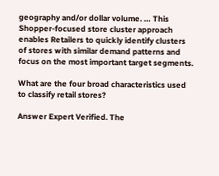geography and/or dollar volume. … This Shopper-focused store cluster approach enables Retailers to quickly identify clusters of stores with similar demand patterns and focus on the most important target segments.

What are the four broad characteristics used to classify retail stores?

Answer Expert Verified. The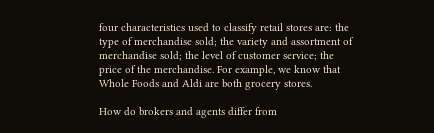four characteristics used to classify retail stores are: the type of merchandise sold; the variety and assortment of merchandise sold; the level of customer service; the price of the merchandise. For example, we know that Whole Foods and Aldi are both grocery stores.

How do brokers and agents differ from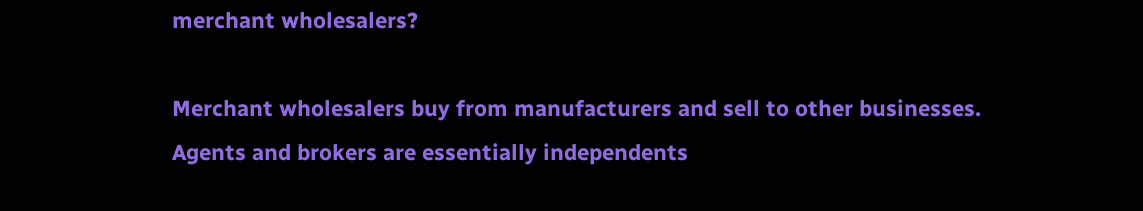merchant wholesalers?

Merchant wholesalers buy from manufacturers and sell to other businesses. Agents and brokers are essentially independents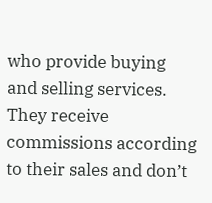who provide buying and selling services. They receive commissions according to their sales and don’t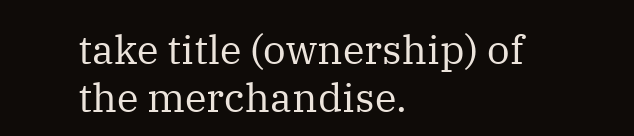take title (ownership) of the merchandise.